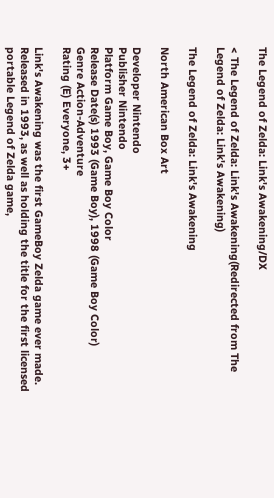The Legend of Zelda: Link's Awakening/DX

< The Legend of Zelda: Link's Awakening(Redirected from The Legend of Zelda: Link's Awakening)

The Legend of Zelda: Link's Awakening

North American Box Art

Developer Nintendo
Publisher Nintendo
Platform Game Boy, Game Boy Color
Release Date(s) 1993 (Game Boy), 1998 (Game Boy Color)
Genre Action-Adventure
Rating (E) Everyone, 3+

Link's Awakening was the first GameBoy Zelda game ever made. Released in 1993, as well as holding the title for the first licensed portable Legend of Zelda game,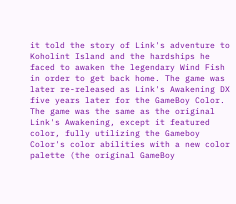it told the story of Link's adventure to Koholint Island and the hardships he faced to awaken the legendary Wind Fish in order to get back home. The game was later re-released as Link's Awakening DX five years later for the GameBoy Color. The game was the same as the original Link's Awakening, except it featured color, fully utilizing the Gameboy Color's color abilities with a new color palette (the original GameBoy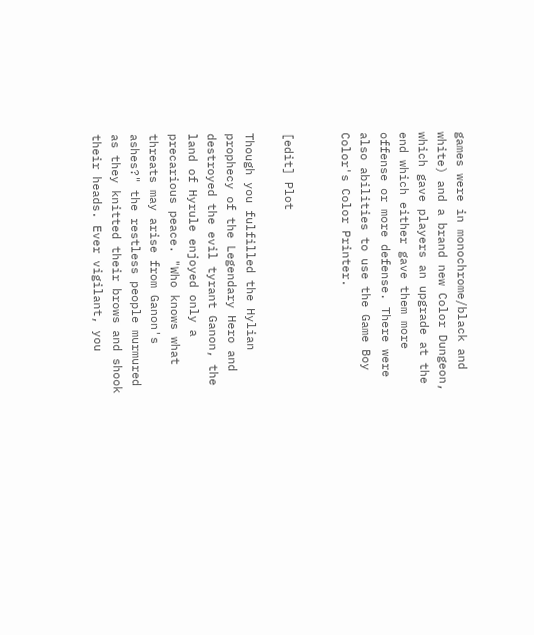games were in monochrome/black and white) and a brand new Color Dungeon, which gave players an upgrade at the end which either gave them more offense or more defense. There were also abilities to use the Game Boy Color's Color Printer.


[edit] Plot

Though you fulfilled the Hylian prophecy of the Legendary Hero and destroyed the evil tyrant Ganon, the land of Hyrule enjoyed only a precarious peace. "Who knows what threats may arise from Ganon's ashes?" the restless people murmured as they knitted their brows and shook their heads. Ever vigilant, you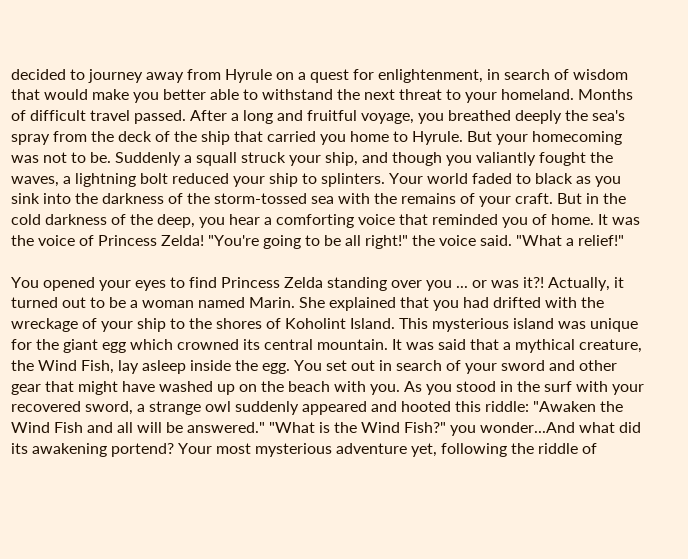decided to journey away from Hyrule on a quest for enlightenment, in search of wisdom that would make you better able to withstand the next threat to your homeland. Months of difficult travel passed. After a long and fruitful voyage, you breathed deeply the sea's spray from the deck of the ship that carried you home to Hyrule. But your homecoming was not to be. Suddenly a squall struck your ship, and though you valiantly fought the waves, a lightning bolt reduced your ship to splinters. Your world faded to black as you sink into the darkness of the storm-tossed sea with the remains of your craft. But in the cold darkness of the deep, you hear a comforting voice that reminded you of home. It was the voice of Princess Zelda! "You're going to be all right!" the voice said. "What a relief!"

You opened your eyes to find Princess Zelda standing over you ... or was it?! Actually, it turned out to be a woman named Marin. She explained that you had drifted with the wreckage of your ship to the shores of Koholint Island. This mysterious island was unique for the giant egg which crowned its central mountain. It was said that a mythical creature, the Wind Fish, lay asleep inside the egg. You set out in search of your sword and other gear that might have washed up on the beach with you. As you stood in the surf with your recovered sword, a strange owl suddenly appeared and hooted this riddle: "Awaken the Wind Fish and all will be answered." "What is the Wind Fish?" you wonder...And what did its awakening portend? Your most mysterious adventure yet, following the riddle of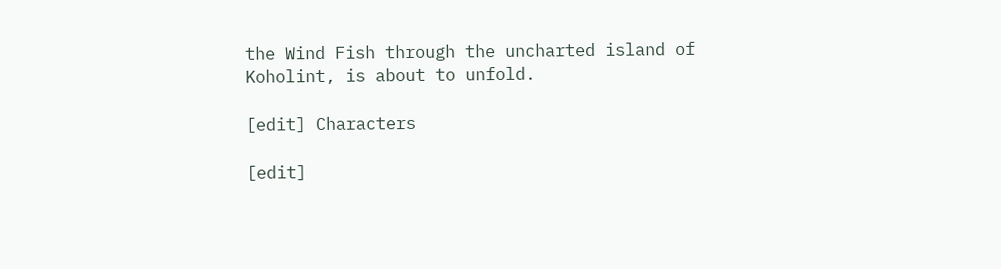the Wind Fish through the uncharted island of Koholint, is about to unfold.

[edit] Characters

[edit]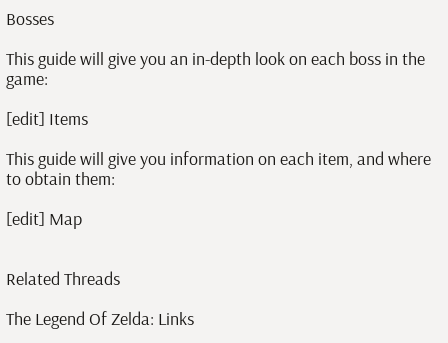Bosses

This guide will give you an in-depth look on each boss in the game:

[edit] Items

This guide will give you information on each item, and where to obtain them:

[edit] Map


Related Threads

The Legend Of Zelda: Links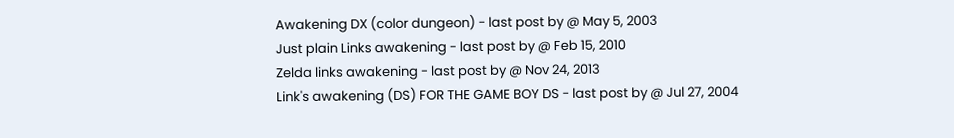Awakening DX (color dungeon) - last post by @ May 5, 2003
Just plain Links awakening - last post by @ Feb 15, 2010
Zelda links awakening - last post by @ Nov 24, 2013
Link's awakening (DS) FOR THE GAME BOY DS - last post by @ Jul 27, 2004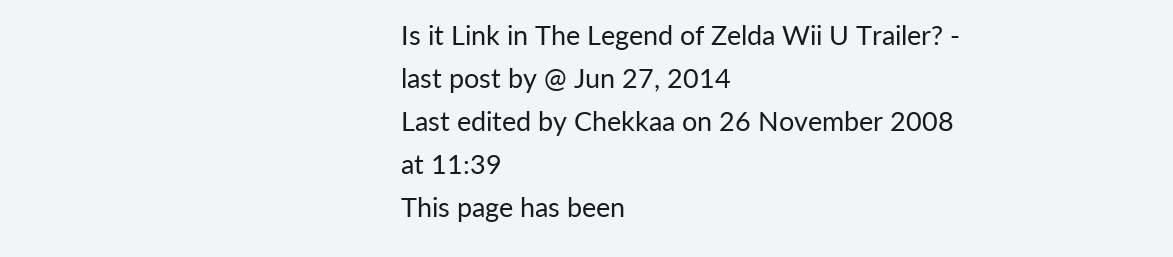Is it Link in The Legend of Zelda Wii U Trailer? - last post by @ Jun 27, 2014
Last edited by Chekkaa on 26 November 2008 at 11:39
This page has been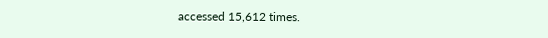accessed 15,612 times.